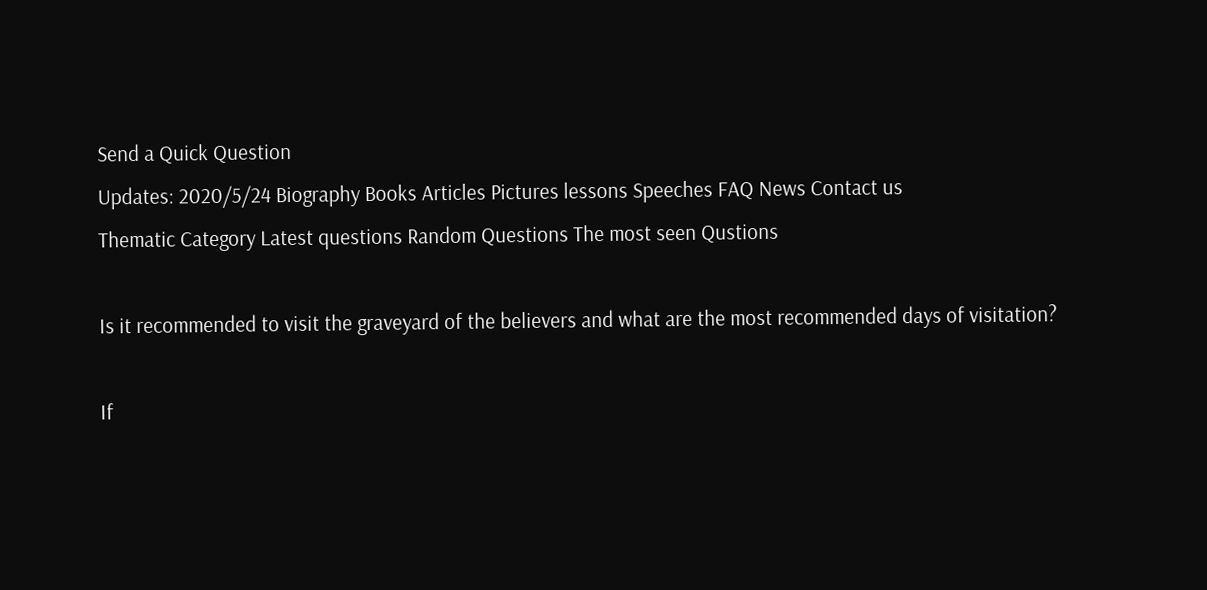Send a Quick Question
Updates: 2020/5/24 Biography Books Articles Pictures lessons Speeches FAQ News Contact us
Thematic Category Latest questions Random Questions The most seen Qustions

Is it recommended to visit the graveyard of the believers and what are the most recommended days of visitation?

If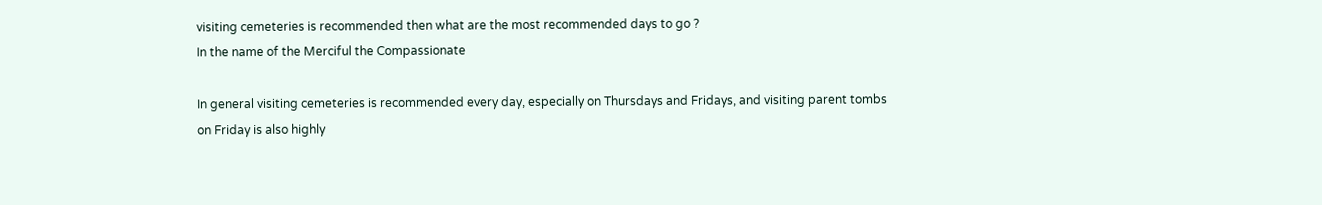visiting cemeteries is recommended then what are the most recommended days to go ?
In the name of the Merciful the Compassionate

In general visiting cemeteries is recommended every day, especially on Thursdays and Fridays, and visiting parent tombs on Friday is also highly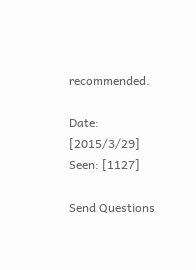recommended.

Date: [2015/3/29]     Seen: [1127]

Send Questions